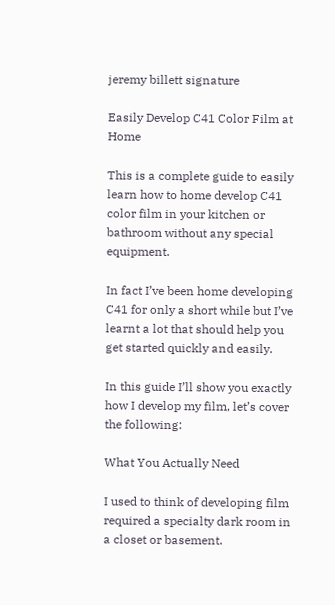jeremy billett signature

Easily Develop C41 Color Film at Home

This is a complete guide to easily learn how to home develop C41 color film in your kitchen or bathroom without any special equipment.

In fact I’ve been home developing C41 for only a short while but I’ve learnt a lot that should help you get started quickly and easily.

In this guide I’ll show you exactly how I develop my film, let’s cover the following:

What You Actually Need

I used to think of developing film required a specialty dark room in a closet or basement.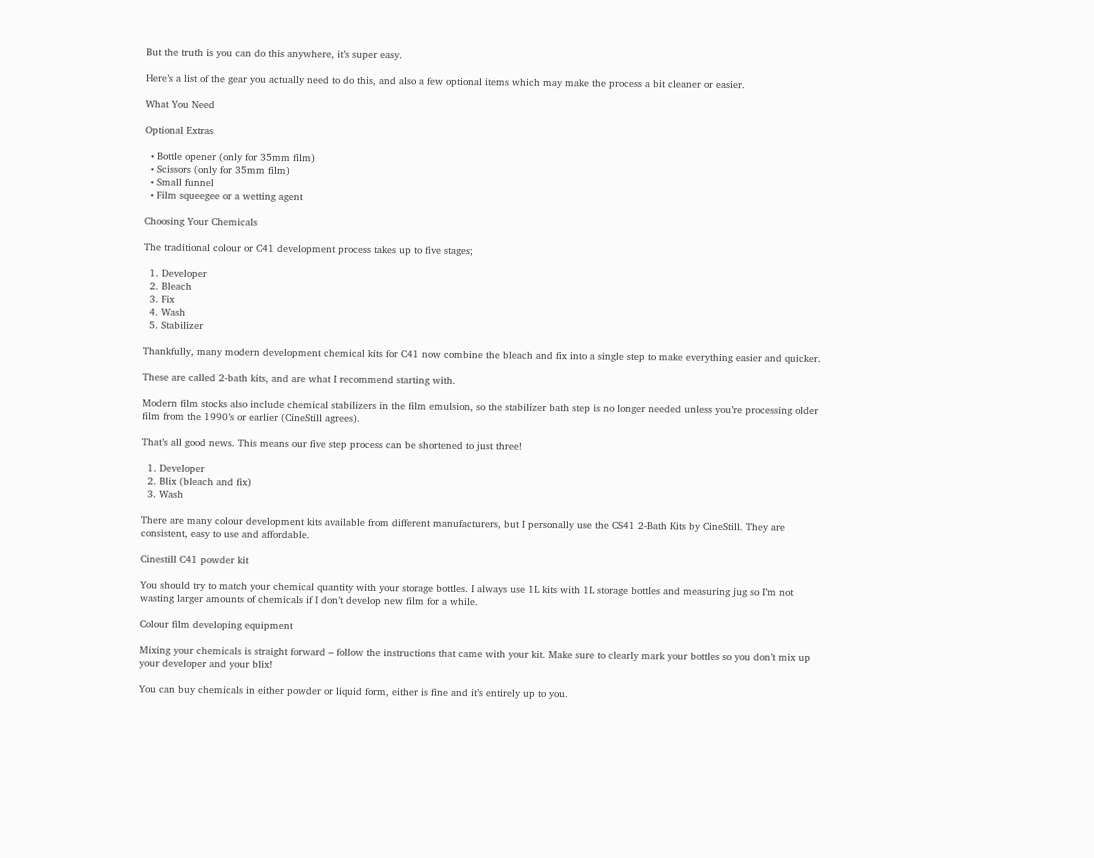But the truth is you can do this anywhere, it’s super easy.

Here’s a list of the gear you actually need to do this, and also a few optional items which may make the process a bit cleaner or easier.

What You Need

Optional Extras

  • Bottle opener (only for 35mm film)
  • Scissors (only for 35mm film)
  • Small funnel
  • Film squeegee or a wetting agent

Choosing Your Chemicals

The traditional colour or C41 development process takes up to five stages;

  1. Developer
  2. Bleach
  3. Fix
  4. Wash
  5. Stabilizer

Thankfully, many modern development chemical kits for C41 now combine the bleach and fix into a single step to make everything easier and quicker.

These are called 2-bath kits, and are what I recommend starting with.

Modern film stocks also include chemical stabilizers in the film emulsion, so the stabilizer bath step is no longer needed unless you’re processing older film from the 1990’s or earlier (CineStill agrees).

That’s all good news. This means our five step process can be shortened to just three!

  1. Developer
  2. Blix (bleach and fix)
  3. Wash

There are many colour development kits available from different manufacturers, but I personally use the CS41 2-Bath Kits by CineStill. They are consistent, easy to use and affordable.

Cinestill C41 powder kit

You should try to match your chemical quantity with your storage bottles. I always use 1L kits with 1L storage bottles and measuring jug so I’m not wasting larger amounts of chemicals if I don’t develop new film for a while.

Colour film developing equipment

Mixing your chemicals is straight forward – follow the instructions that came with your kit. Make sure to clearly mark your bottles so you don’t mix up your developer and your blix!

You can buy chemicals in either powder or liquid form, either is fine and it’s entirely up to you.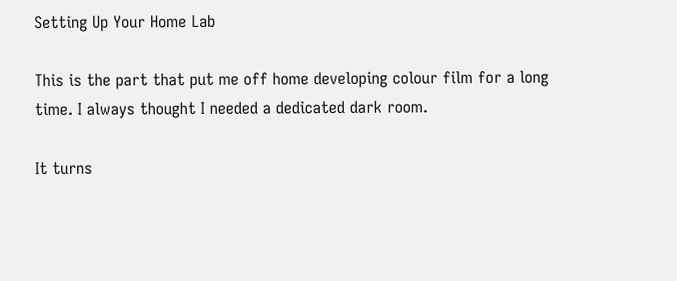Setting Up Your Home Lab

This is the part that put me off home developing colour film for a long time. I always thought I needed a dedicated dark room.

It turns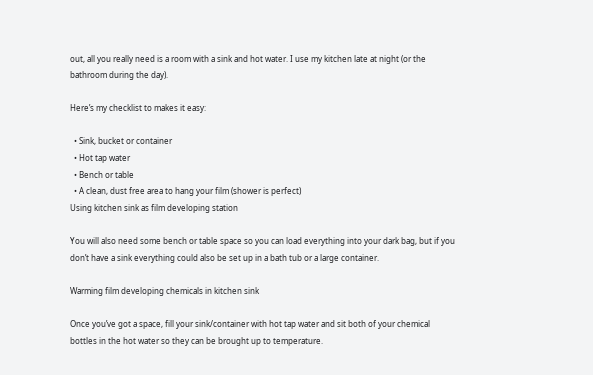out, all you really need is a room with a sink and hot water. I use my kitchen late at night (or the bathroom during the day).

Here’s my checklist to makes it easy:

  • Sink, bucket or container
  • Hot tap water
  • Bench or table
  • A clean, dust free area to hang your film (shower is perfect)
Using kitchen sink as film developing station

You will also need some bench or table space so you can load everything into your dark bag, but if you don’t have a sink everything could also be set up in a bath tub or a large container.

Warming film developing chemicals in kitchen sink

Once you’ve got a space, fill your sink/container with hot tap water and sit both of your chemical bottles in the hot water so they can be brought up to temperature.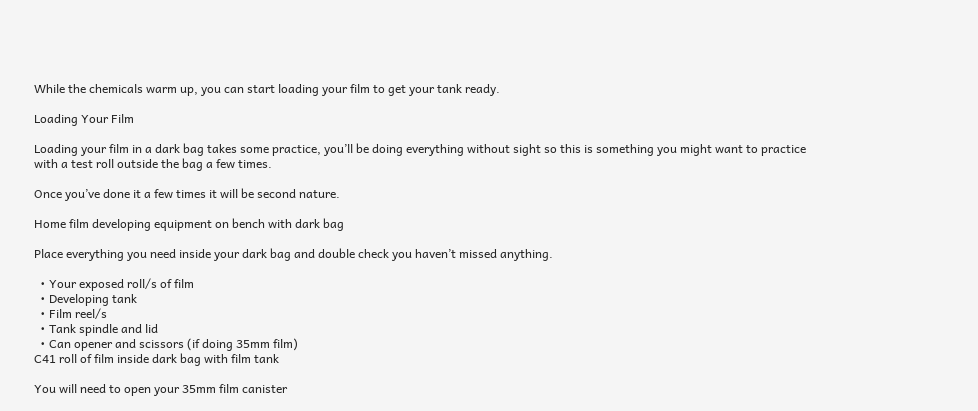While the chemicals warm up, you can start loading your film to get your tank ready.

Loading Your Film

Loading your film in a dark bag takes some practice, you’ll be doing everything without sight so this is something you might want to practice with a test roll outside the bag a few times.

Once you’ve done it a few times it will be second nature.

Home film developing equipment on bench with dark bag

Place everything you need inside your dark bag and double check you haven’t missed anything.

  • Your exposed roll/s of film
  • Developing tank
  • Film reel/s
  • Tank spindle and lid
  • Can opener and scissors (if doing 35mm film)
C41 roll of film inside dark bag with film tank

You will need to open your 35mm film canister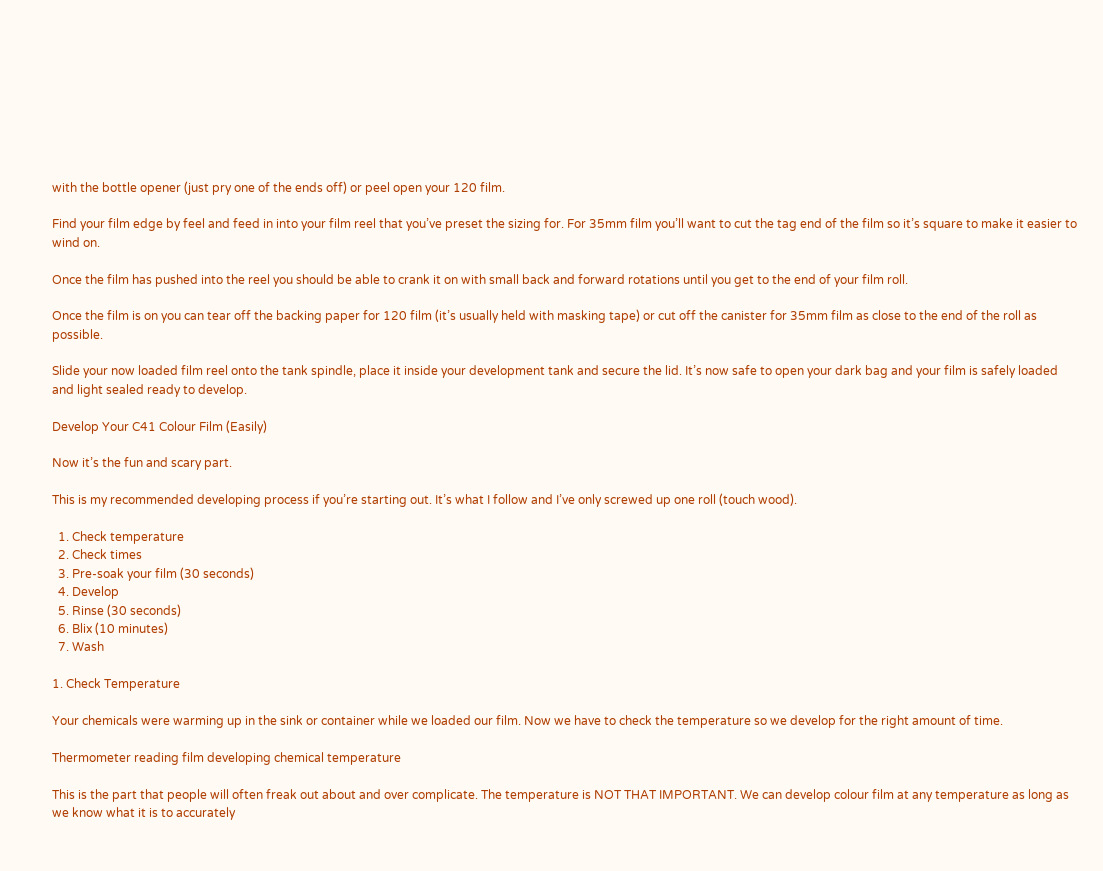with the bottle opener (just pry one of the ends off) or peel open your 120 film.

Find your film edge by feel and feed in into your film reel that you’ve preset the sizing for. For 35mm film you’ll want to cut the tag end of the film so it’s square to make it easier to wind on.

Once the film has pushed into the reel you should be able to crank it on with small back and forward rotations until you get to the end of your film roll.

Once the film is on you can tear off the backing paper for 120 film (it’s usually held with masking tape) or cut off the canister for 35mm film as close to the end of the roll as possible.

Slide your now loaded film reel onto the tank spindle, place it inside your development tank and secure the lid. It’s now safe to open your dark bag and your film is safely loaded and light sealed ready to develop.

Develop Your C41 Colour Film (Easily)

Now it’s the fun and scary part.

This is my recommended developing process if you’re starting out. It’s what I follow and I’ve only screwed up one roll (touch wood).

  1. Check temperature
  2. Check times
  3. Pre-soak your film (30 seconds)
  4. Develop
  5. Rinse (30 seconds)
  6. Blix (10 minutes)
  7. Wash

1. Check Temperature

Your chemicals were warming up in the sink or container while we loaded our film. Now we have to check the temperature so we develop for the right amount of time.

Thermometer reading film developing chemical temperature

This is the part that people will often freak out about and over complicate. The temperature is NOT THAT IMPORTANT. We can develop colour film at any temperature as long as we know what it is to accurately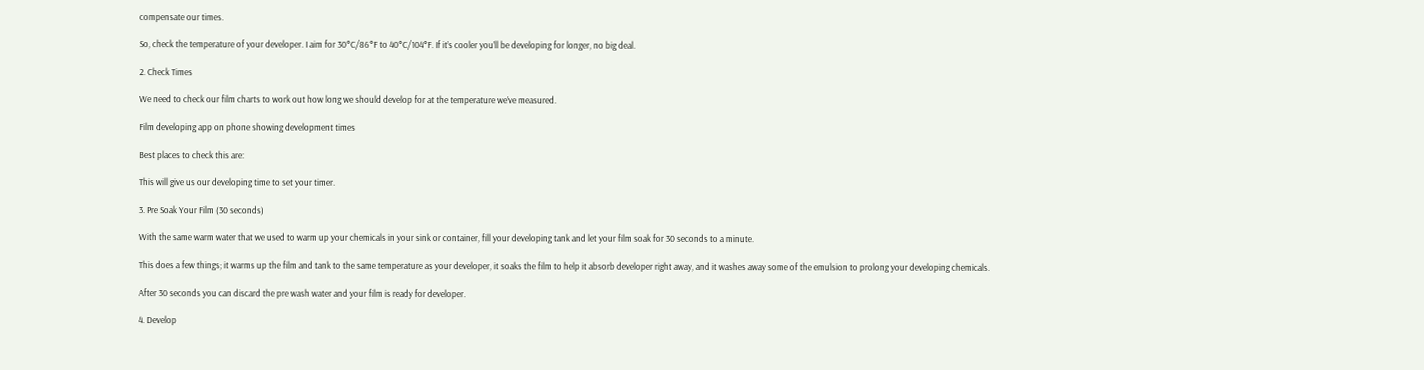compensate our times.

So, check the temperature of your developer. I aim for 30°C/86°F to 40°C/104°F. If it’s cooler you’ll be developing for longer, no big deal.

2. Check Times

We need to check our film charts to work out how long we should develop for at the temperature we’ve measured.

Film developing app on phone showing development times

Best places to check this are:

This will give us our developing time to set your timer.

3. Pre Soak Your Film (30 seconds)

With the same warm water that we used to warm up your chemicals in your sink or container, fill your developing tank and let your film soak for 30 seconds to a minute.

This does a few things; it warms up the film and tank to the same temperature as your developer, it soaks the film to help it absorb developer right away, and it washes away some of the emulsion to prolong your developing chemicals.

After 30 seconds you can discard the pre wash water and your film is ready for developer.

4. Develop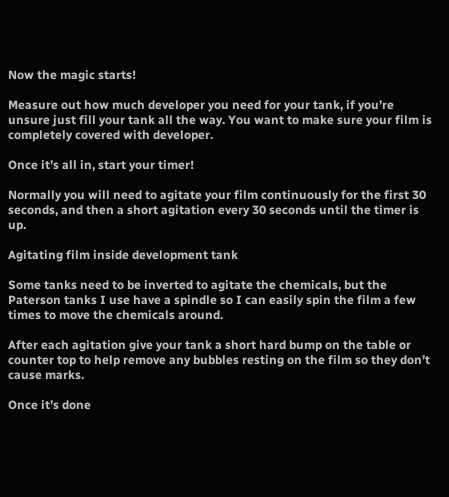Now the magic starts!

Measure out how much developer you need for your tank, if you’re unsure just fill your tank all the way. You want to make sure your film is completely covered with developer.

Once it’s all in, start your timer!

Normally you will need to agitate your film continuously for the first 30 seconds, and then a short agitation every 30 seconds until the timer is up.

Agitating film inside development tank

Some tanks need to be inverted to agitate the chemicals, but the Paterson tanks I use have a spindle so I can easily spin the film a few times to move the chemicals around.

After each agitation give your tank a short hard bump on the table or counter top to help remove any bubbles resting on the film so they don’t cause marks.

Once it’s done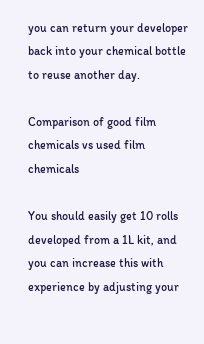you can return your developer back into your chemical bottle to reuse another day.

Comparison of good film chemicals vs used film chemicals

You should easily get 10 rolls developed from a 1L kit, and you can increase this with experience by adjusting your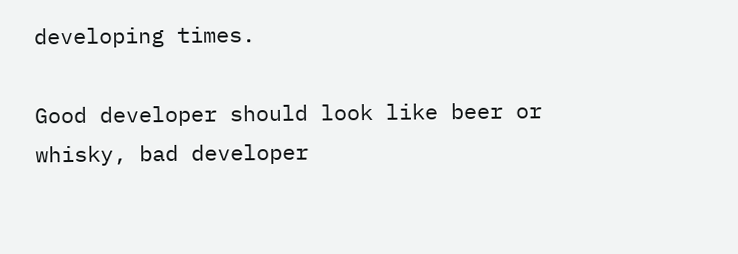developing times.

Good developer should look like beer or whisky, bad developer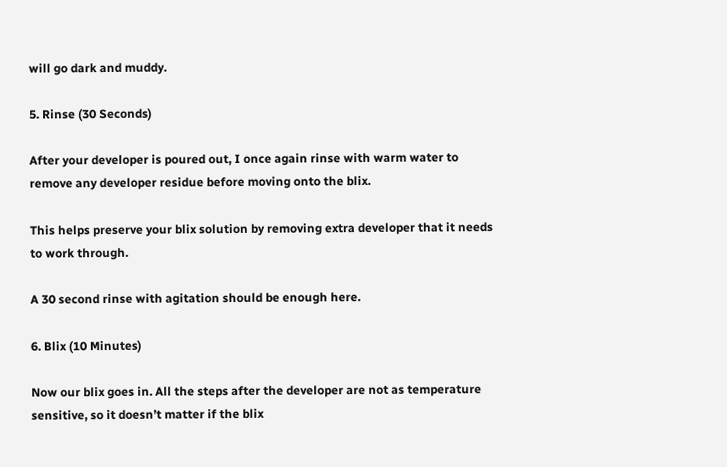will go dark and muddy.

5. Rinse (30 Seconds)

After your developer is poured out, I once again rinse with warm water to remove any developer residue before moving onto the blix.

This helps preserve your blix solution by removing extra developer that it needs to work through.

A 30 second rinse with agitation should be enough here.

6. Blix (10 Minutes)

Now our blix goes in. All the steps after the developer are not as temperature sensitive, so it doesn’t matter if the blix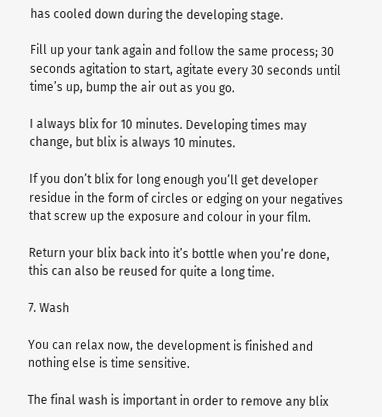has cooled down during the developing stage.

Fill up your tank again and follow the same process; 30 seconds agitation to start, agitate every 30 seconds until time’s up, bump the air out as you go.

I always blix for 10 minutes. Developing times may change, but blix is always 10 minutes.

If you don’t blix for long enough you’ll get developer residue in the form of circles or edging on your negatives that screw up the exposure and colour in your film.

Return your blix back into it’s bottle when you’re done, this can also be reused for quite a long time.

7. Wash

You can relax now, the development is finished and nothing else is time sensitive.

The final wash is important in order to remove any blix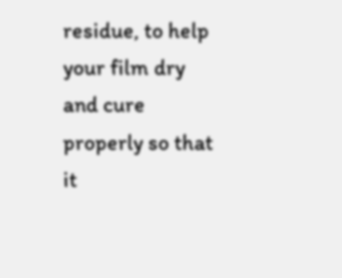residue, to help your film dry and cure properly so that it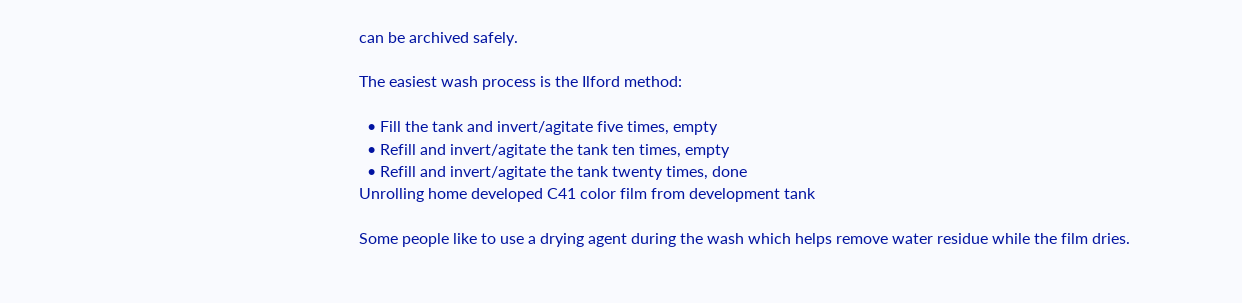can be archived safely.

The easiest wash process is the Ilford method:

  • Fill the tank and invert/agitate five times, empty
  • Refill and invert/agitate the tank ten times, empty
  • Refill and invert/agitate the tank twenty times, done
Unrolling home developed C41 color film from development tank

Some people like to use a drying agent during the wash which helps remove water residue while the film dries.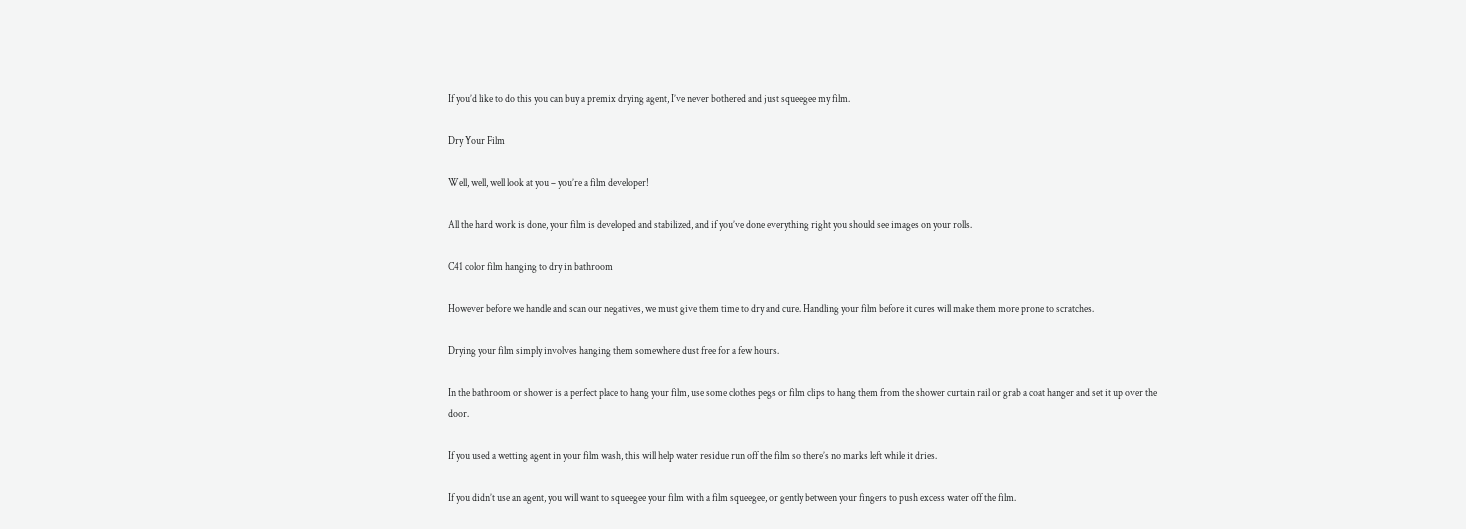If you’d like to do this you can buy a premix drying agent, I’ve never bothered and just squeegee my film.

Dry Your Film

Well, well, well look at you – you’re a film developer!

All the hard work is done, your film is developed and stabilized, and if you’ve done everything right you should see images on your rolls.

C41 color film hanging to dry in bathroom

However before we handle and scan our negatives, we must give them time to dry and cure. Handling your film before it cures will make them more prone to scratches.

Drying your film simply involves hanging them somewhere dust free for a few hours.

In the bathroom or shower is a perfect place to hang your film, use some clothes pegs or film clips to hang them from the shower curtain rail or grab a coat hanger and set it up over the door.

If you used a wetting agent in your film wash, this will help water residue run off the film so there’s no marks left while it dries.

If you didn’t use an agent, you will want to squeegee your film with a film squeegee, or gently between your fingers to push excess water off the film.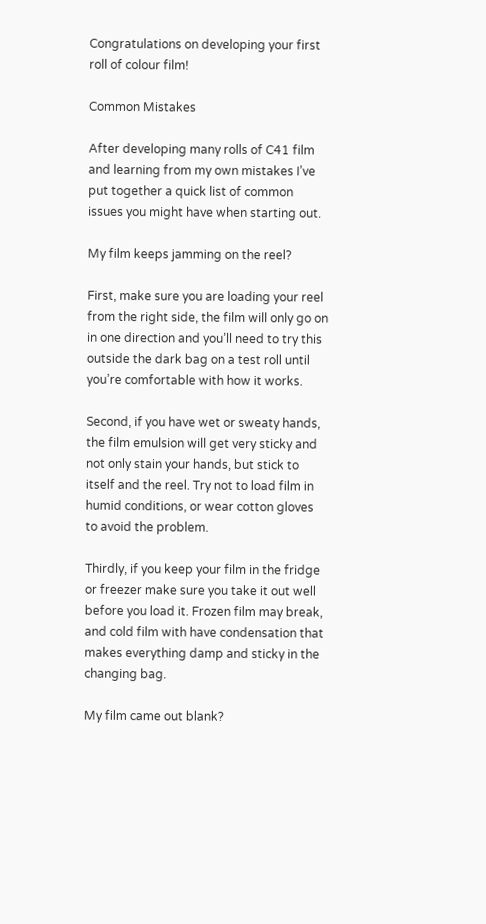Congratulations on developing your first roll of colour film!

Common Mistakes

After developing many rolls of C41 film and learning from my own mistakes I’ve put together a quick list of common issues you might have when starting out.

My film keeps jamming on the reel?

First, make sure you are loading your reel from the right side, the film will only go on in one direction and you’ll need to try this outside the dark bag on a test roll until you’re comfortable with how it works.

Second, if you have wet or sweaty hands, the film emulsion will get very sticky and not only stain your hands, but stick to itself and the reel. Try not to load film in humid conditions, or wear cotton gloves to avoid the problem.

Thirdly, if you keep your film in the fridge or freezer make sure you take it out well before you load it. Frozen film may break, and cold film with have condensation that makes everything damp and sticky in the changing bag.

My film came out blank?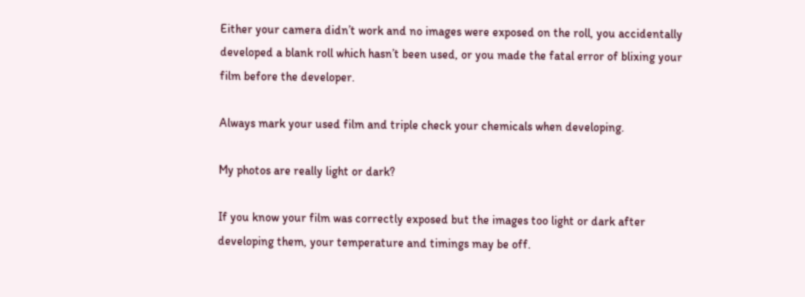Either your camera didn’t work and no images were exposed on the roll, you accidentally developed a blank roll which hasn’t been used, or you made the fatal error of blixing your film before the developer.

Always mark your used film and triple check your chemicals when developing.

My photos are really light or dark?

If you know your film was correctly exposed but the images too light or dark after developing them, your temperature and timings may be off.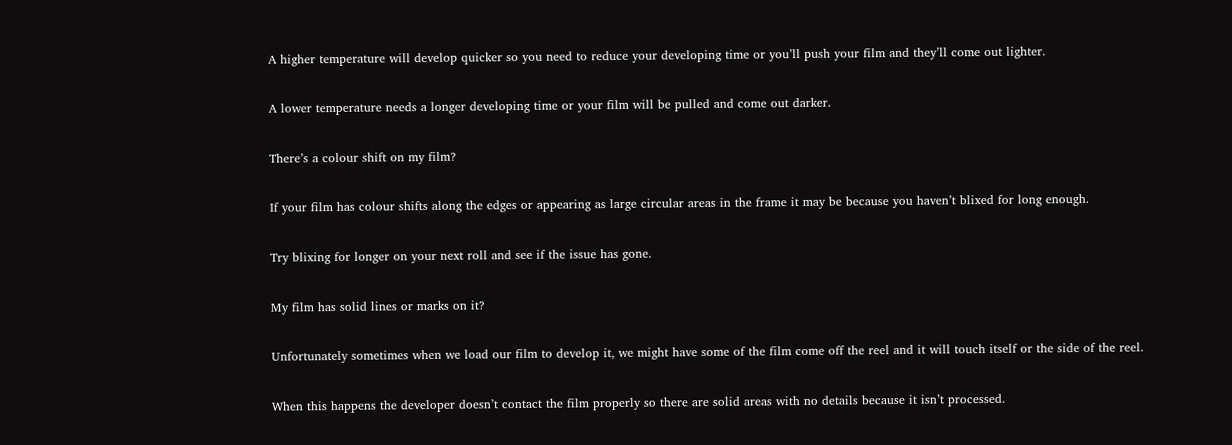A higher temperature will develop quicker so you need to reduce your developing time or you’ll push your film and they’ll come out lighter.

A lower temperature needs a longer developing time or your film will be pulled and come out darker.

There’s a colour shift on my film?

If your film has colour shifts along the edges or appearing as large circular areas in the frame it may be because you haven’t blixed for long enough.

Try blixing for longer on your next roll and see if the issue has gone.

My film has solid lines or marks on it?

Unfortunately sometimes when we load our film to develop it, we might have some of the film come off the reel and it will touch itself or the side of the reel.

When this happens the developer doesn’t contact the film properly so there are solid areas with no details because it isn’t processed.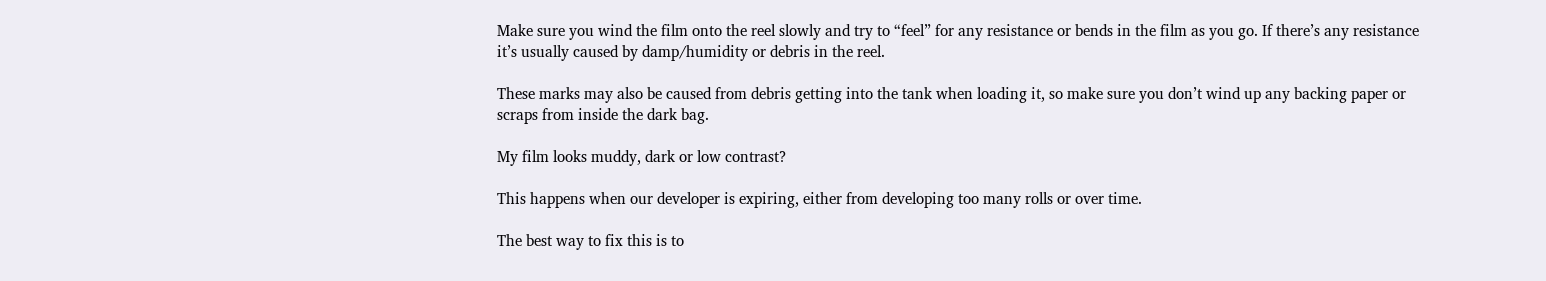Make sure you wind the film onto the reel slowly and try to “feel” for any resistance or bends in the film as you go. If there’s any resistance it’s usually caused by damp/humidity or debris in the reel.

These marks may also be caused from debris getting into the tank when loading it, so make sure you don’t wind up any backing paper or scraps from inside the dark bag.

My film looks muddy, dark or low contrast?

This happens when our developer is expiring, either from developing too many rolls or over time.

The best way to fix this is to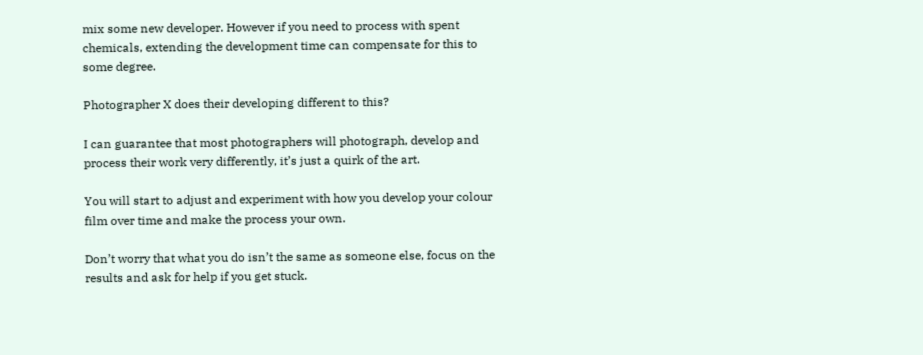mix some new developer. However if you need to process with spent chemicals, extending the development time can compensate for this to some degree.

Photographer X does their developing different to this?

I can guarantee that most photographers will photograph, develop and process their work very differently, it’s just a quirk of the art.

You will start to adjust and experiment with how you develop your colour film over time and make the process your own.

Don’t worry that what you do isn’t the same as someone else, focus on the results and ask for help if you get stuck.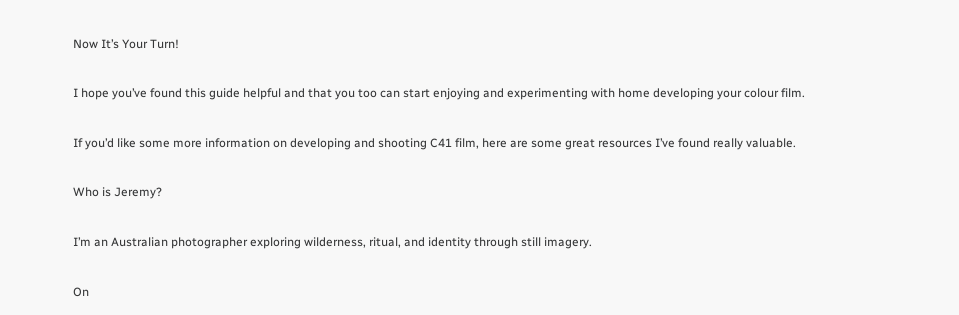Now It’s Your Turn!

I hope you’ve found this guide helpful and that you too can start enjoying and experimenting with home developing your colour film.

If you’d like some more information on developing and shooting C41 film, here are some great resources I’ve found really valuable.

Who is Jeremy?

I’m an Australian photographer exploring wilderness, ritual, and identity through still imagery.

On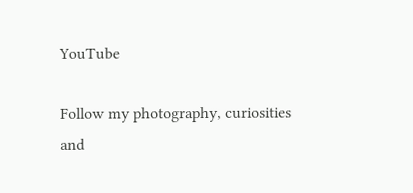YouTube

Follow my photography, curiosities and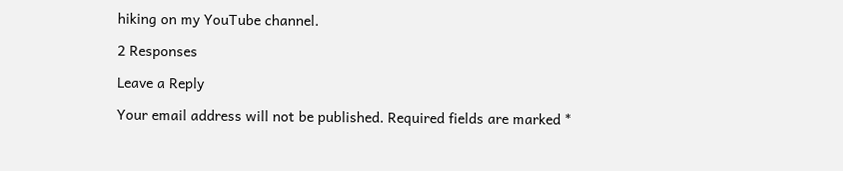hiking on my YouTube channel.

2 Responses

Leave a Reply

Your email address will not be published. Required fields are marked *